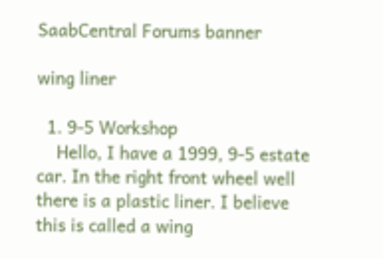SaabCentral Forums banner

wing liner

  1. 9-5 Workshop
    Hello, I have a 1999, 9-5 estate car. In the right front wheel well there is a plastic liner. I believe this is called a wing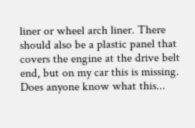liner or wheel arch liner. There should also be a plastic panel that covers the engine at the drive belt end, but on my car this is missing. Does anyone know what this...